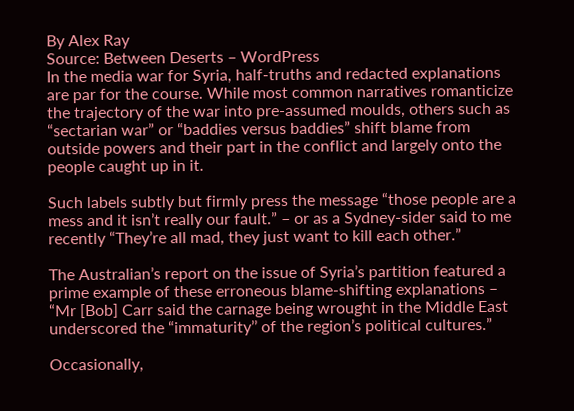By Alex Ray
Source: Between Deserts – WordPress
In the media war for Syria, half-truths and redacted explanations are par for the course. While most common narratives romanticize the trajectory of the war into pre-assumed moulds, others such as “sectarian war” or “baddies versus baddies” shift blame from outside powers and their part in the conflict and largely onto the people caught up in it.

Such labels subtly but firmly press the message “those people are a mess and it isn’t really our fault.” – or as a Sydney-sider said to me recently “They’re all mad, they just want to kill each other.”

The Australian’s report on the issue of Syria’s partition featured a prime example of these erroneous blame-shifting explanations – “Mr [Bob] Carr said the carnage being wrought in the Middle East underscored the “immaturity’’ of the region’s political cultures.”

Occasionally,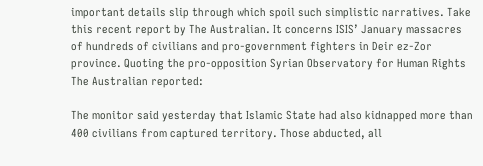important details slip through which spoil such simplistic narratives. Take this recent report by The Australian. It concerns ISIS’ January massacres of hundreds of civilians and pro-government fighters in Deir ez-Zor province. Quoting the pro-opposition Syrian Observatory for Human Rights The Australian reported:

The monitor said yesterday that Islamic State had also kidnapped more than 400 civilians from captured territory. Those abducted, all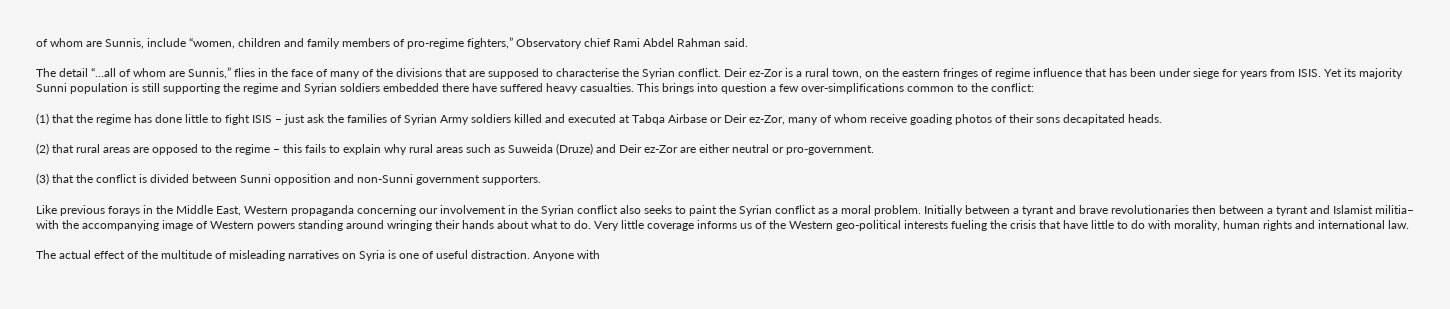of whom are Sunnis, include “women, children and family members of pro-regime fighters,” Observatory chief Rami Abdel Rahman said.

The detail “…all of whom are Sunnis,” flies in the face of many of the divisions that are supposed to characterise the Syrian conflict. Deir ez-Zor is a rural town, on the eastern fringes of regime influence that has been under siege for years from ISIS. Yet its majority Sunni population is still supporting the regime and Syrian soldiers embedded there have suffered heavy casualties. This brings into question a few over-simplifications common to the conflict:

(1) that the regime has done little to fight ISIS – just ask the families of Syrian Army soldiers killed and executed at Tabqa Airbase or Deir ez-Zor, many of whom receive goading photos of their sons decapitated heads.

(2) that rural areas are opposed to the regime – this fails to explain why rural areas such as Suweida (Druze) and Deir ez-Zor are either neutral or pro-government.

(3) that the conflict is divided between Sunni opposition and non-Sunni government supporters.

Like previous forays in the Middle East, Western propaganda concerning our involvement in the Syrian conflict also seeks to paint the Syrian conflict as a moral problem. Initially between a tyrant and brave revolutionaries then between a tyrant and Islamist militia– with the accompanying image of Western powers standing around wringing their hands about what to do. Very little coverage informs us of the Western geo-political interests fueling the crisis that have little to do with morality, human rights and international law.

The actual effect of the multitude of misleading narratives on Syria is one of useful distraction. Anyone with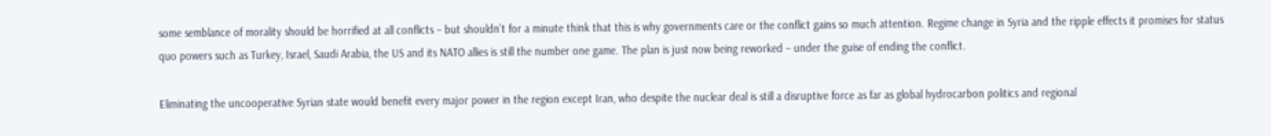some semblance of morality should be horrified at all conflicts – but shouldn’t for a minute think that this is why governments care or the conflict gains so much attention. Regime change in Syria and the ripple effects it promises for status quo powers such as Turkey, Israel, Saudi Arabia, the US and its NATO allies is still the number one game. The plan is just now being reworked – under the guise of ending the conflict.

Eliminating the uncooperative Syrian state would benefit every major power in the region except Iran, who despite the nuclear deal is still a disruptive force as far as global hydrocarbon politics and regional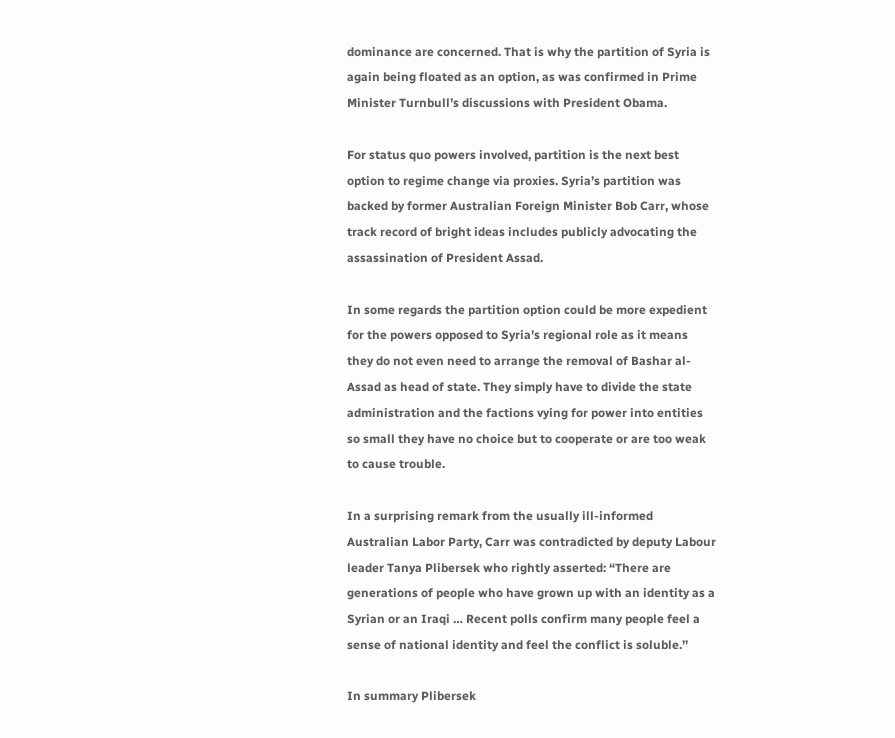dominance are concerned. That is why the partition of Syria is again being floated as an option, as was confirmed in Prime Minister Turnbull’s discussions with President Obama.

For status quo powers involved, partition is the next best option to regime change via proxies. Syria’s partition was backed by former Australian Foreign Minister Bob Carr, whose track record of bright ideas includes publicly advocating the assassination of President Assad.

In some regards the partition option could be more expedient for the powers opposed to Syria’s regional role as it means they do not even need to arrange the removal of Bashar al-Assad as head of state. They simply have to divide the state administration and the factions vying for power into entities so small they have no choice but to cooperate or are too weak to cause trouble.

In a surprising remark from the usually ill-informed Australian Labor Party, Carr was contradicted by deputy Labour leader Tanya Plibersek who rightly asserted: “There are generations of people who have grown up with an identity as a Syrian or an Iraqi … Recent polls confirm many people feel a sense of national identity and feel the conflict is soluble.’’

In summary Plibersek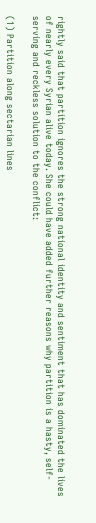rightly said that partition ignores the strong national identity and sentiment that has dominated the lives of nearly every Syrian alive today. She could have added further reasons why partition is a hasty, self-serving and reckless solution to the conflict:

(1) Partition along sectarian lines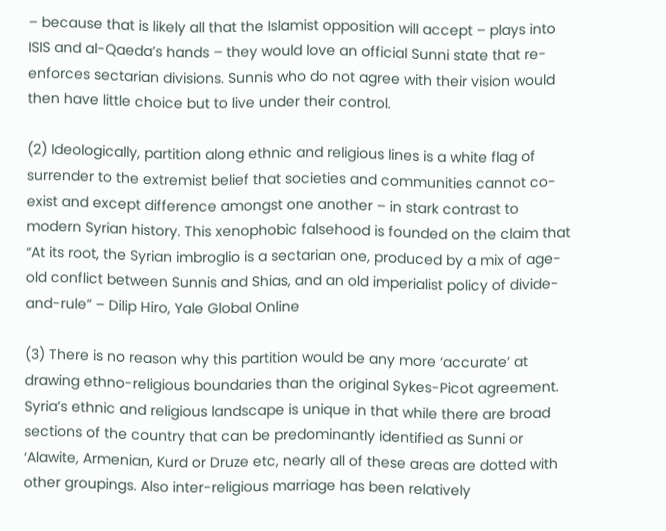– because that is likely all that the Islamist opposition will accept – plays into ISIS and al-Qaeda’s hands – they would love an official Sunni state that re-enforces sectarian divisions. Sunnis who do not agree with their vision would then have little choice but to live under their control.

(2) Ideologically, partition along ethnic and religious lines is a white flag of surrender to the extremist belief that societies and communities cannot co-exist and except difference amongst one another – in stark contrast to modern Syrian history. This xenophobic falsehood is founded on the claim that “At its root, the Syrian imbroglio is a sectarian one, produced by a mix of age-old conflict between Sunnis and Shias, and an old imperialist policy of divide-and-rule” – Dilip Hiro, Yale Global Online

(3) There is no reason why this partition would be any more ‘accurate’ at drawing ethno-religious boundaries than the original Sykes-Picot agreement. Syria’s ethnic and religious landscape is unique in that while there are broad sections of the country that can be predominantly identified as Sunni or ‘Alawite, Armenian, Kurd or Druze etc, nearly all of these areas are dotted with other groupings. Also inter-religious marriage has been relatively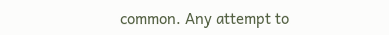common. Any attempt to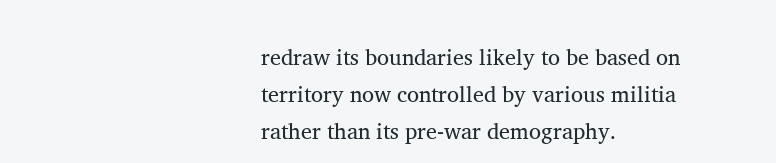redraw its boundaries likely to be based on territory now controlled by various militia rather than its pre-war demography.